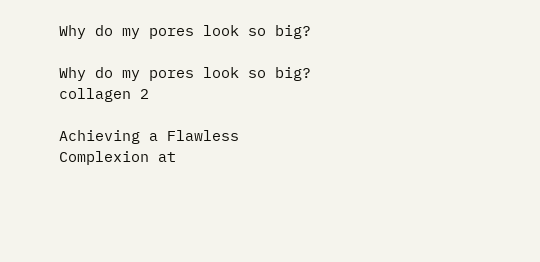Why do my pores look so big?

Why do my pores look so big?
collagen 2

Achieving a Flawless Complexion at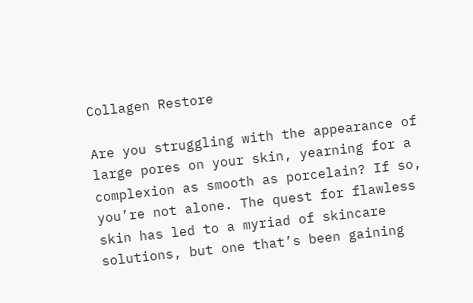Collagen Restore

Are you struggling with the appearance of large pores on your skin, yearning for a complexion as smooth as porcelain? If so, you’re not alone. The quest for flawless skin has led to a myriad of skincare solutions, but one that’s been gaining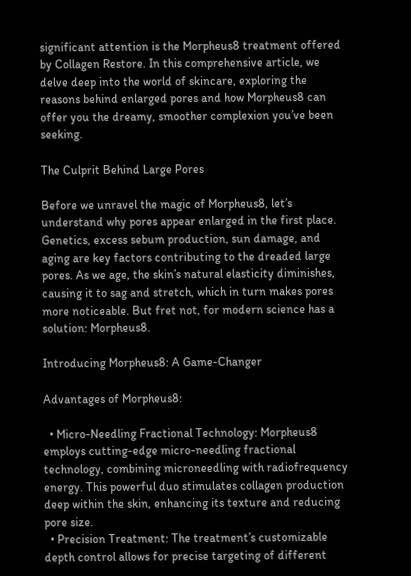significant attention is the Morpheus8 treatment offered by Collagen Restore. In this comprehensive article, we delve deep into the world of skincare, exploring the reasons behind enlarged pores and how Morpheus8 can offer you the dreamy, smoother complexion you’ve been seeking.

The Culprit Behind Large Pores

Before we unravel the magic of Morpheus8, let’s understand why pores appear enlarged in the first place. Genetics, excess sebum production, sun damage, and aging are key factors contributing to the dreaded large pores. As we age, the skin’s natural elasticity diminishes, causing it to sag and stretch, which in turn makes pores more noticeable. But fret not, for modern science has a solution: Morpheus8.

Introducing Morpheus8: A Game-Changer

Advantages of Morpheus8:

  • Micro-Needling Fractional Technology: Morpheus8 employs cutting-edge micro-needling fractional technology, combining microneedling with radiofrequency energy. This powerful duo stimulates collagen production deep within the skin, enhancing its texture and reducing pore size.
  • Precision Treatment: The treatment’s customizable depth control allows for precise targeting of different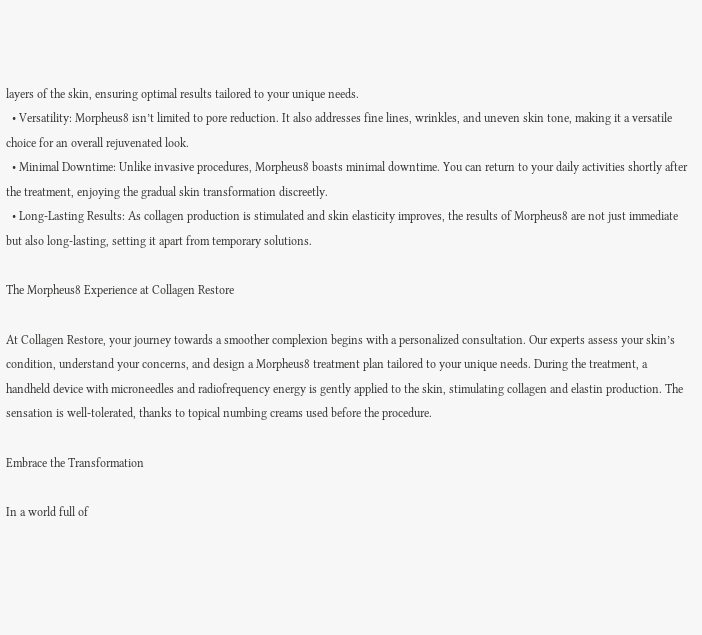layers of the skin, ensuring optimal results tailored to your unique needs.
  • Versatility: Morpheus8 isn’t limited to pore reduction. It also addresses fine lines, wrinkles, and uneven skin tone, making it a versatile choice for an overall rejuvenated look.
  • Minimal Downtime: Unlike invasive procedures, Morpheus8 boasts minimal downtime. You can return to your daily activities shortly after the treatment, enjoying the gradual skin transformation discreetly.
  • Long-Lasting Results: As collagen production is stimulated and skin elasticity improves, the results of Morpheus8 are not just immediate but also long-lasting, setting it apart from temporary solutions.

The Morpheus8 Experience at Collagen Restore

At Collagen Restore, your journey towards a smoother complexion begins with a personalized consultation. Our experts assess your skin’s condition, understand your concerns, and design a Morpheus8 treatment plan tailored to your unique needs. During the treatment, a handheld device with microneedles and radiofrequency energy is gently applied to the skin, stimulating collagen and elastin production. The sensation is well-tolerated, thanks to topical numbing creams used before the procedure.

Embrace the Transformation

In a world full of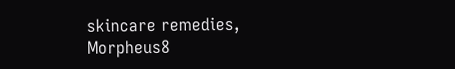skincare remedies, Morpheus8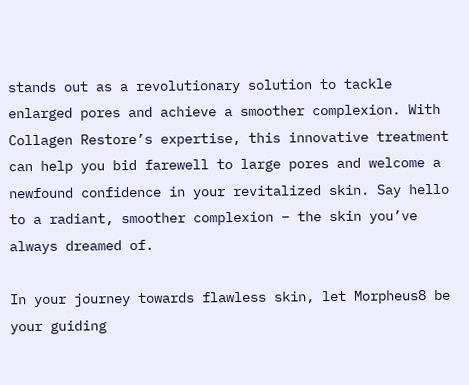stands out as a revolutionary solution to tackle enlarged pores and achieve a smoother complexion. With Collagen Restore’s expertise, this innovative treatment can help you bid farewell to large pores and welcome a newfound confidence in your revitalized skin. Say hello to a radiant, smoother complexion – the skin you’ve always dreamed of.

In your journey towards flawless skin, let Morpheus8 be your guiding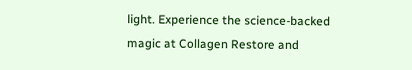light. Experience the science-backed magic at Collagen Restore and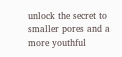unlock the secret to smaller pores and a more youthful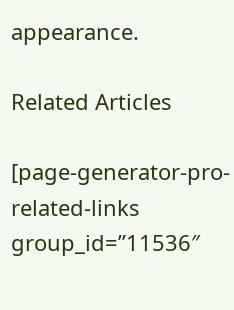appearance.

Related Articles

[page-generator-pro-related-links group_id=”11536″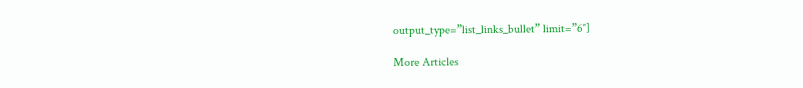output_type=”list_links_bullet” limit=”6″]

More Articles